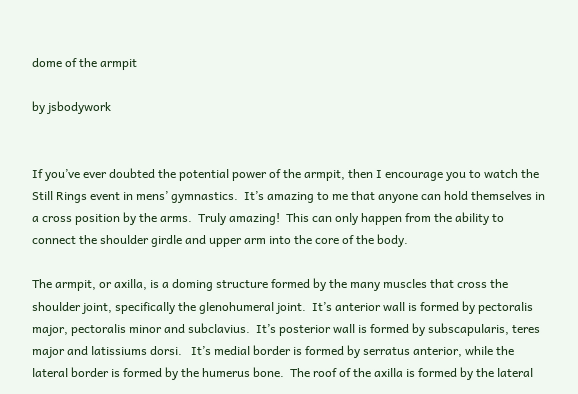dome of the armpit

by jsbodywork


If you’ve ever doubted the potential power of the armpit, then I encourage you to watch the Still Rings event in mens’ gymnastics.  It’s amazing to me that anyone can hold themselves in a cross position by the arms.  Truly amazing!  This can only happen from the ability to connect the shoulder girdle and upper arm into the core of the body.

The armpit, or axilla, is a doming structure formed by the many muscles that cross the shoulder joint, specifically the glenohumeral joint.  It’s anterior wall is formed by pectoralis major, pectoralis minor and subclavius.  It’s posterior wall is formed by subscapularis, teres major and latissiums dorsi.   It’s medial border is formed by serratus anterior, while the lateral border is formed by the humerus bone.  The roof of the axilla is formed by the lateral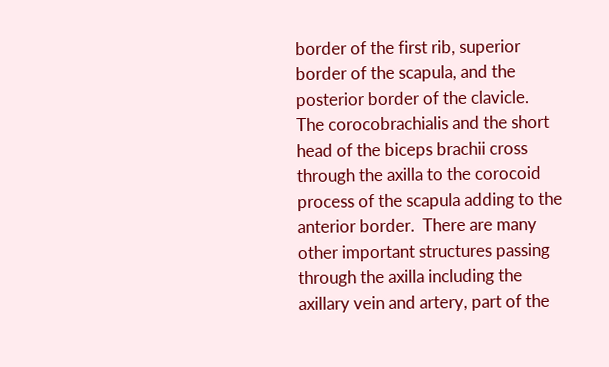border of the first rib, superior border of the scapula, and the posterior border of the clavicle.  The corocobrachialis and the short head of the biceps brachii cross through the axilla to the corocoid process of the scapula adding to the anterior border.  There are many other important structures passing through the axilla including the axillary vein and artery, part of the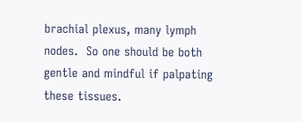brachial plexus, many lymph nodes.  So one should be both gentle and mindful if palpating these tissues.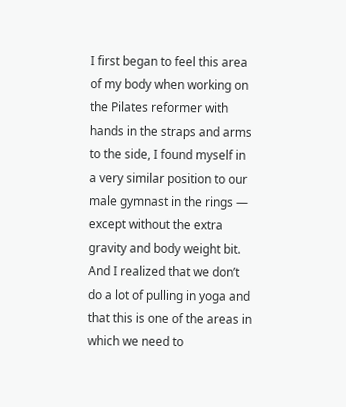I first began to feel this area of my body when working on the Pilates reformer with hands in the straps and arms to the side, I found myself in a very similar position to our male gymnast in the rings — except without the extra gravity and body weight bit.  And I realized that we don’t do a lot of pulling in yoga and that this is one of the areas in which we need to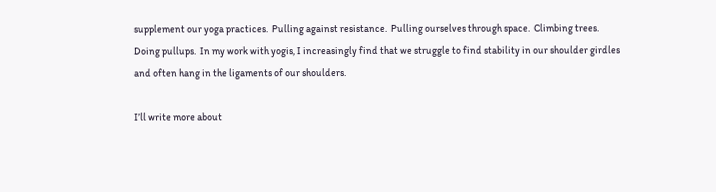supplement our yoga practices.  Pulling against resistance.  Pulling ourselves through space.  Climbing trees.  Doing pullups.  In my work with yogis, I increasingly find that we struggle to find stability in our shoulder girdles and often hang in the ligaments of our shoulders.

I’ll write more about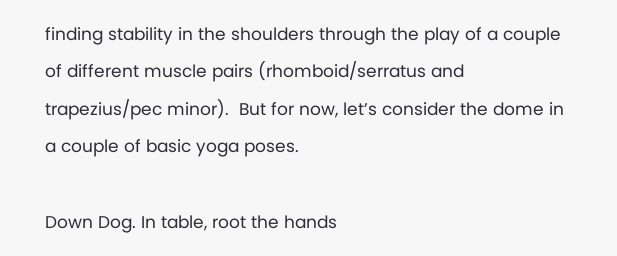finding stability in the shoulders through the play of a couple of different muscle pairs (rhomboid/serratus and trapezius/pec minor).  But for now, let’s consider the dome in a couple of basic yoga poses.

Down Dog. In table, root the hands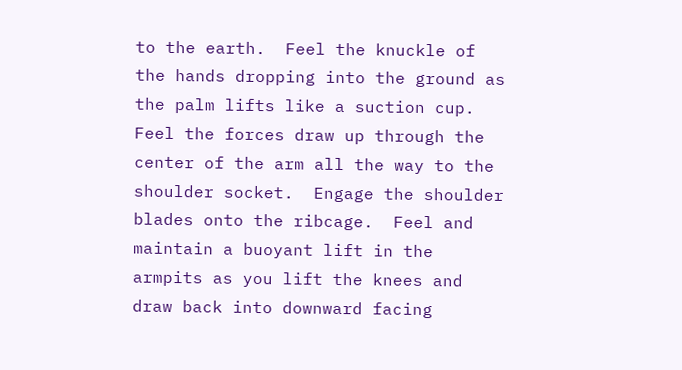to the earth.  Feel the knuckle of the hands dropping into the ground as the palm lifts like a suction cup.  Feel the forces draw up through the center of the arm all the way to the shoulder socket.  Engage the shoulder blades onto the ribcage.  Feel and maintain a buoyant lift in the armpits as you lift the knees and draw back into downward facing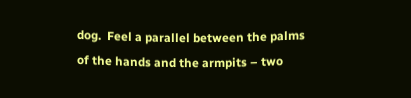dog.  Feel a parallel between the palms of the hands and the armpits – two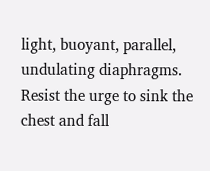light, buoyant, parallel, undulating diaphragms.  Resist the urge to sink the chest and fall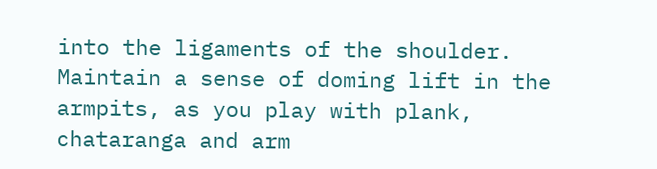into the ligaments of the shoulder.  Maintain a sense of doming lift in the armpits, as you play with plank, chataranga and arm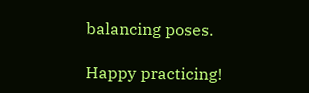balancing poses.

Happy practicing!